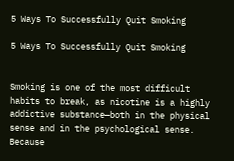5 Ways To Successfully Quit Smoking

5 Ways To Successfully Quit Smoking


Smoking is one of the most difficult habits to break, as nicotine is a highly addictive substance—both in the physical sense and in the psychological sense. Because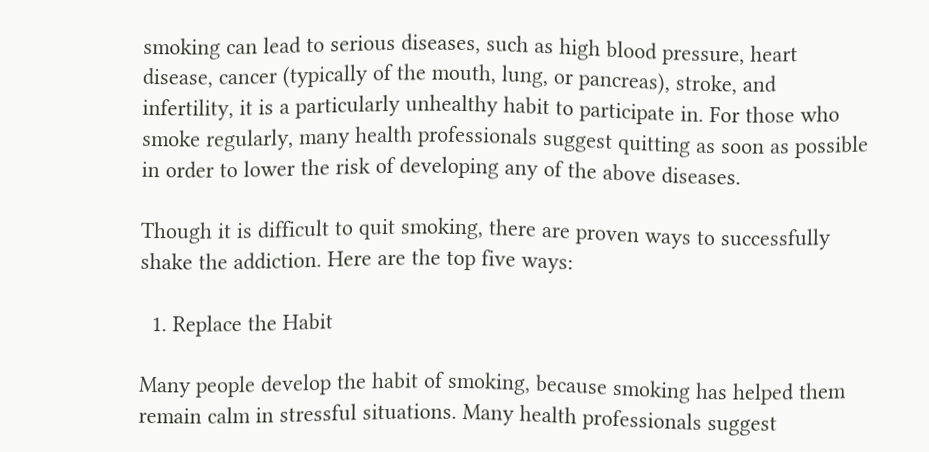smoking can lead to serious diseases, such as high blood pressure, heart disease, cancer (typically of the mouth, lung, or pancreas), stroke, and infertility, it is a particularly unhealthy habit to participate in. For those who smoke regularly, many health professionals suggest quitting as soon as possible in order to lower the risk of developing any of the above diseases.

Though it is difficult to quit smoking, there are proven ways to successfully shake the addiction. Here are the top five ways:

  1. Replace the Habit

Many people develop the habit of smoking, because smoking has helped them remain calm in stressful situations. Many health professionals suggest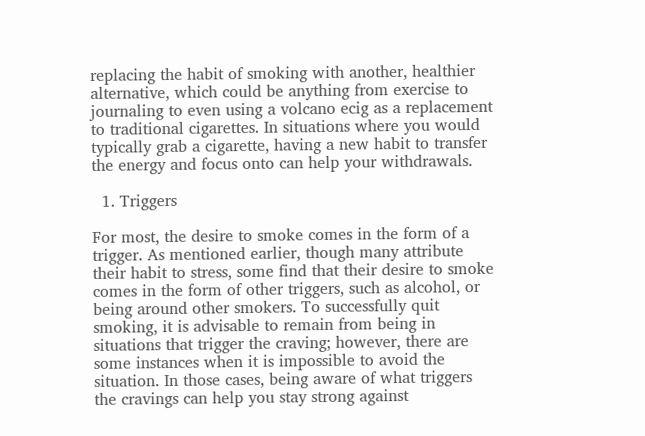replacing the habit of smoking with another, healthier alternative, which could be anything from exercise to journaling to even using a volcano ecig as a replacement to traditional cigarettes. In situations where you would typically grab a cigarette, having a new habit to transfer the energy and focus onto can help your withdrawals.

  1. Triggers

For most, the desire to smoke comes in the form of a trigger. As mentioned earlier, though many attribute their habit to stress, some find that their desire to smoke comes in the form of other triggers, such as alcohol, or being around other smokers. To successfully quit smoking, it is advisable to remain from being in situations that trigger the craving; however, there are some instances when it is impossible to avoid the situation. In those cases, being aware of what triggers the cravings can help you stay strong against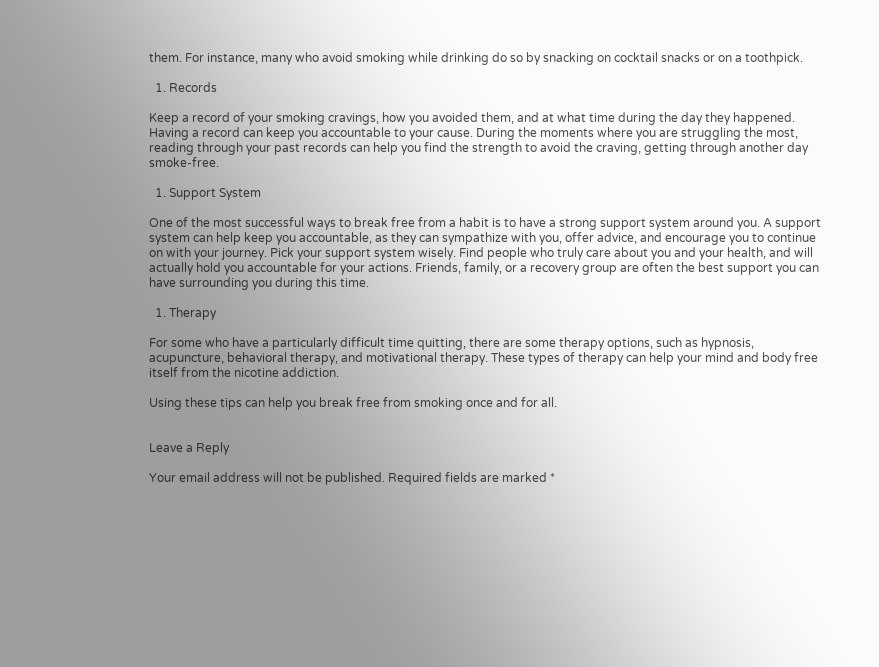them. For instance, many who avoid smoking while drinking do so by snacking on cocktail snacks or on a toothpick.

  1. Records

Keep a record of your smoking cravings, how you avoided them, and at what time during the day they happened. Having a record can keep you accountable to your cause. During the moments where you are struggling the most, reading through your past records can help you find the strength to avoid the craving, getting through another day smoke-free.

  1. Support System

One of the most successful ways to break free from a habit is to have a strong support system around you. A support system can help keep you accountable, as they can sympathize with you, offer advice, and encourage you to continue on with your journey. Pick your support system wisely. Find people who truly care about you and your health, and will actually hold you accountable for your actions. Friends, family, or a recovery group are often the best support you can have surrounding you during this time.

  1. Therapy

For some who have a particularly difficult time quitting, there are some therapy options, such as hypnosis, acupuncture, behavioral therapy, and motivational therapy. These types of therapy can help your mind and body free itself from the nicotine addiction.

Using these tips can help you break free from smoking once and for all.


Leave a Reply

Your email address will not be published. Required fields are marked *